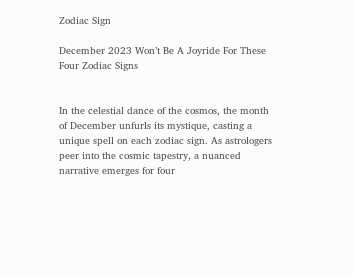Zodiac Sign

December 2023 Won’t Be A Joyride For These Four Zodiac Signs


In the celestial dance of the cosmos, the month of December unfurls its mystique, casting a unique spell on each zodiac sign. As astrologers peer into the cosmic tapestry, a nuanced narrative emerges for four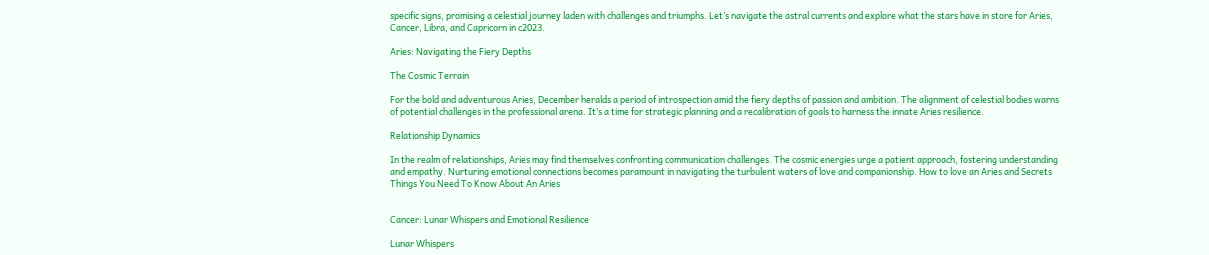specific signs, promising a celestial journey laden with challenges and triumphs. Let’s navigate the astral currents and explore what the stars have in store for Aries, Cancer, Libra, and Capricorn in c2023.

Aries: Navigating the Fiery Depths

The Cosmic Terrain

For the bold and adventurous Aries, December heralds a period of introspection amid the fiery depths of passion and ambition. The alignment of celestial bodies warns of potential challenges in the professional arena. It’s a time for strategic planning and a recalibration of goals to harness the innate Aries resilience.

Relationship Dynamics

In the realm of relationships, Aries may find themselves confronting communication challenges. The cosmic energies urge a patient approach, fostering understanding and empathy. Nurturing emotional connections becomes paramount in navigating the turbulent waters of love and companionship. How to love an Aries and Secrets Things You Need To Know About An Aries


Cancer: Lunar Whispers and Emotional Resilience

Lunar Whispers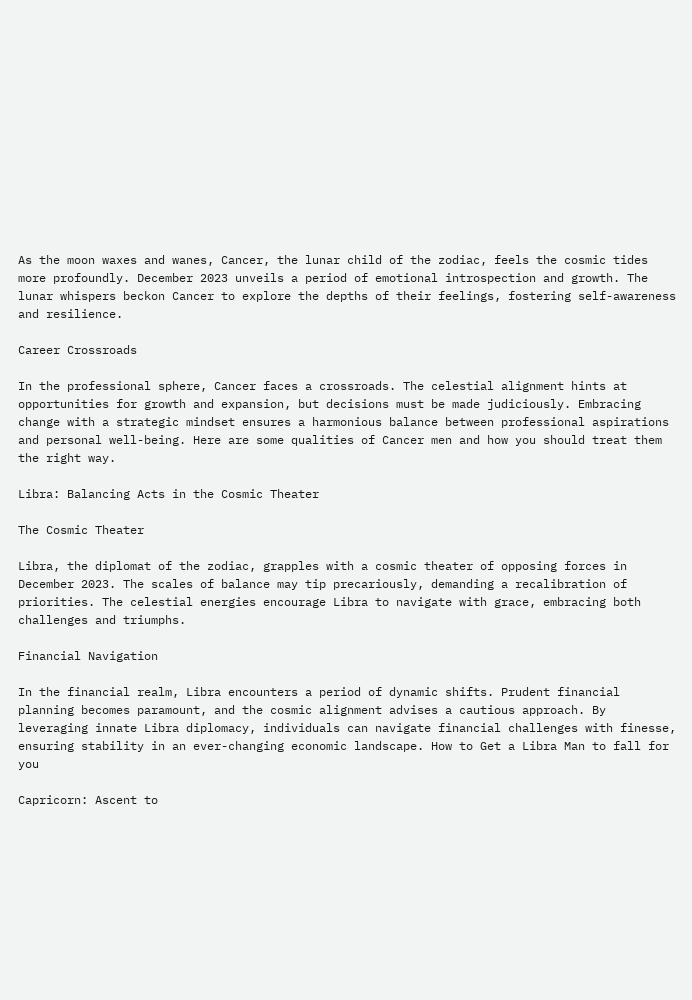As the moon waxes and wanes, Cancer, the lunar child of the zodiac, feels the cosmic tides more profoundly. December 2023 unveils a period of emotional introspection and growth. The lunar whispers beckon Cancer to explore the depths of their feelings, fostering self-awareness and resilience.

Career Crossroads

In the professional sphere, Cancer faces a crossroads. The celestial alignment hints at opportunities for growth and expansion, but decisions must be made judiciously. Embracing change with a strategic mindset ensures a harmonious balance between professional aspirations and personal well-being. Here are some qualities of Cancer men and how you should treat them the right way.

Libra: Balancing Acts in the Cosmic Theater

The Cosmic Theater

Libra, the diplomat of the zodiac, grapples with a cosmic theater of opposing forces in December 2023. The scales of balance may tip precariously, demanding a recalibration of priorities. The celestial energies encourage Libra to navigate with grace, embracing both challenges and triumphs.

Financial Navigation

In the financial realm, Libra encounters a period of dynamic shifts. Prudent financial planning becomes paramount, and the cosmic alignment advises a cautious approach. By leveraging innate Libra diplomacy, individuals can navigate financial challenges with finesse, ensuring stability in an ever-changing economic landscape. How to Get a Libra Man to fall for you

Capricorn: Ascent to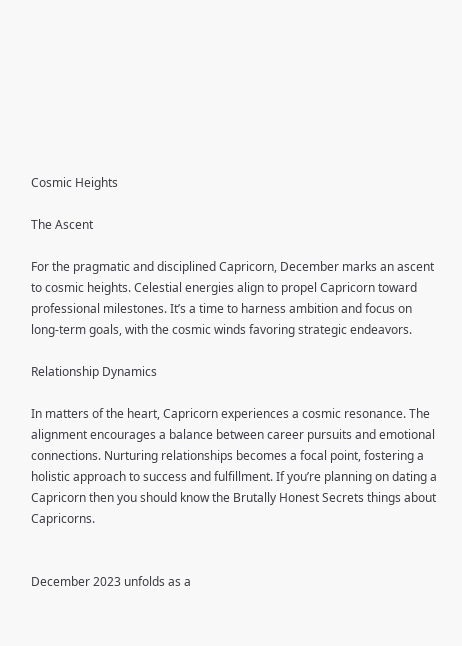Cosmic Heights

The Ascent

For the pragmatic and disciplined Capricorn, December marks an ascent to cosmic heights. Celestial energies align to propel Capricorn toward professional milestones. It’s a time to harness ambition and focus on long-term goals, with the cosmic winds favoring strategic endeavors.

Relationship Dynamics

In matters of the heart, Capricorn experiences a cosmic resonance. The alignment encourages a balance between career pursuits and emotional connections. Nurturing relationships becomes a focal point, fostering a holistic approach to success and fulfillment. If you’re planning on dating a Capricorn then you should know the Brutally Honest Secrets things about Capricorns.


December 2023 unfolds as a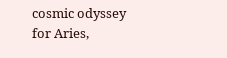cosmic odyssey for Aries,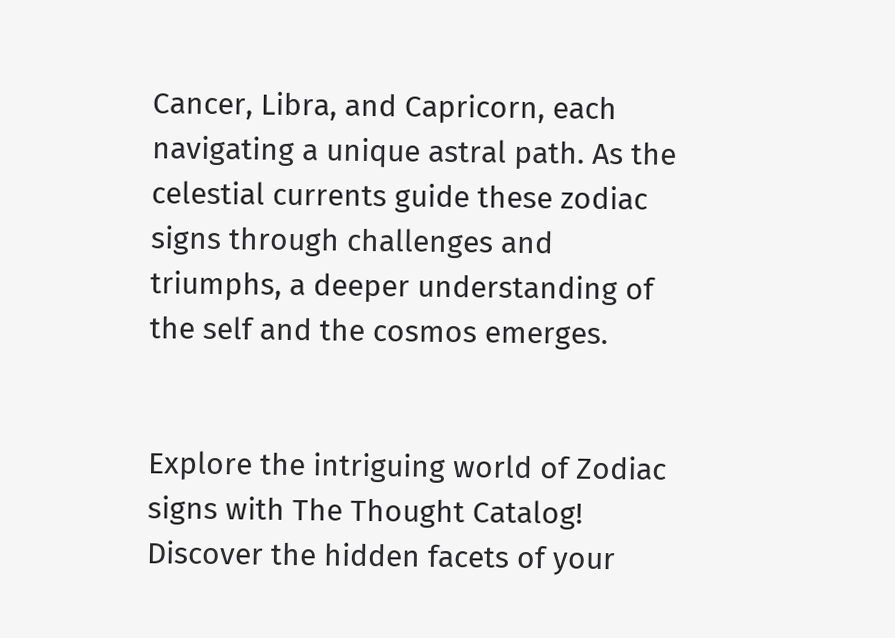Cancer, Libra, and Capricorn, each navigating a unique astral path. As the celestial currents guide these zodiac signs through challenges and triumphs, a deeper understanding of the self and the cosmos emerges.


Explore the intriguing world of Zodiac signs with The Thought Catalog! Discover the hidden facets of your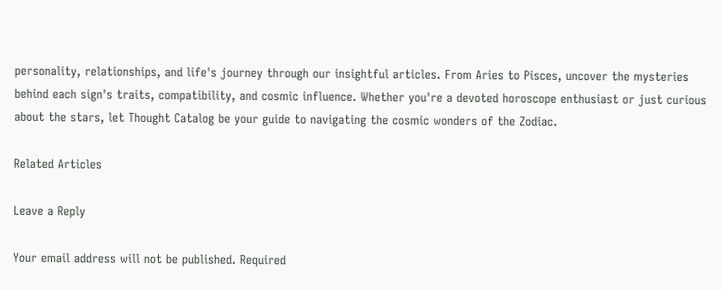personality, relationships, and life's journey through our insightful articles. From Aries to Pisces, uncover the mysteries behind each sign's traits, compatibility, and cosmic influence. Whether you're a devoted horoscope enthusiast or just curious about the stars, let Thought Catalog be your guide to navigating the cosmic wonders of the Zodiac.

Related Articles

Leave a Reply

Your email address will not be published. Required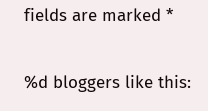fields are marked *

%d bloggers like this: